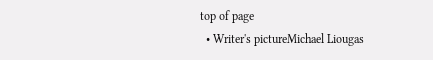top of page
  • Writer's pictureMichael Liougas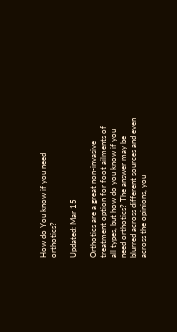How do You know if you need orthotics?

Updated: Mar 15

Orthotics are a great non-invasive treatment option for foot ailments of all types, but how do you know if you need orthotics? The answer may be blurred across different sources and even across the opinions, you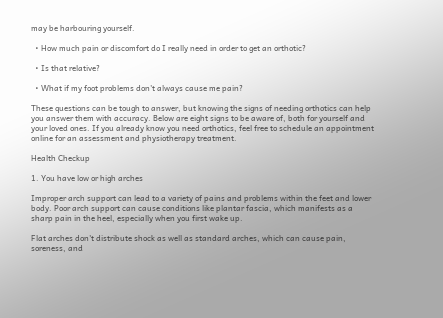may be harbouring yourself.

  • How much pain or discomfort do I really need in order to get an orthotic?

  • Is that relative?

  • What if my foot problems don't always cause me pain?

These questions can be tough to answer, but knowing the signs of needing orthotics can help you answer them with accuracy. Below are eight signs to be aware of, both for yourself and your loved ones. If you already know you need orthotics, feel free to schedule an appointment online for an assessment and physiotherapy treatment.

Health Checkup

1. You have low or high arches

Improper arch support can lead to a variety of pains and problems within the feet and lower body. Poor arch support can cause conditions like plantar fascia, which manifests as a sharp pain in the heel, especially when you first wake up.

Flat arches don't distribute shock as well as standard arches, which can cause pain, soreness, and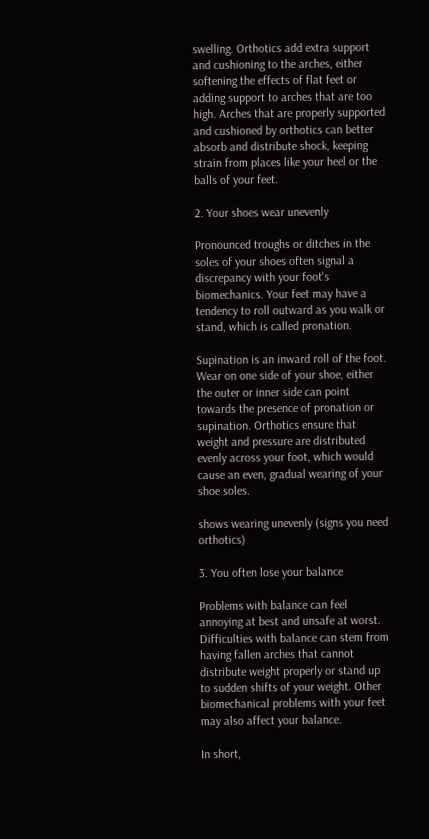swelling. Orthotics add extra support and cushioning to the arches, either softening the effects of flat feet or adding support to arches that are too high. Arches that are properly supported and cushioned by orthotics can better absorb and distribute shock, keeping strain from places like your heel or the balls of your feet.

2. Your shoes wear unevenly

Pronounced troughs or ditches in the soles of your shoes often signal a discrepancy with your foot's biomechanics. Your feet may have a tendency to roll outward as you walk or stand, which is called pronation.

Supination is an inward roll of the foot. Wear on one side of your shoe, either the outer or inner side can point towards the presence of pronation or supination. Orthotics ensure that weight and pressure are distributed evenly across your foot, which would cause an even, gradual wearing of your shoe soles.

shows wearing unevenly (signs you need orthotics)

3. You often lose your balance

Problems with balance can feel annoying at best and unsafe at worst. Difficulties with balance can stem from having fallen arches that cannot distribute weight properly or stand up to sudden shifts of your weight. Other biomechanical problems with your feet may also affect your balance.

In short,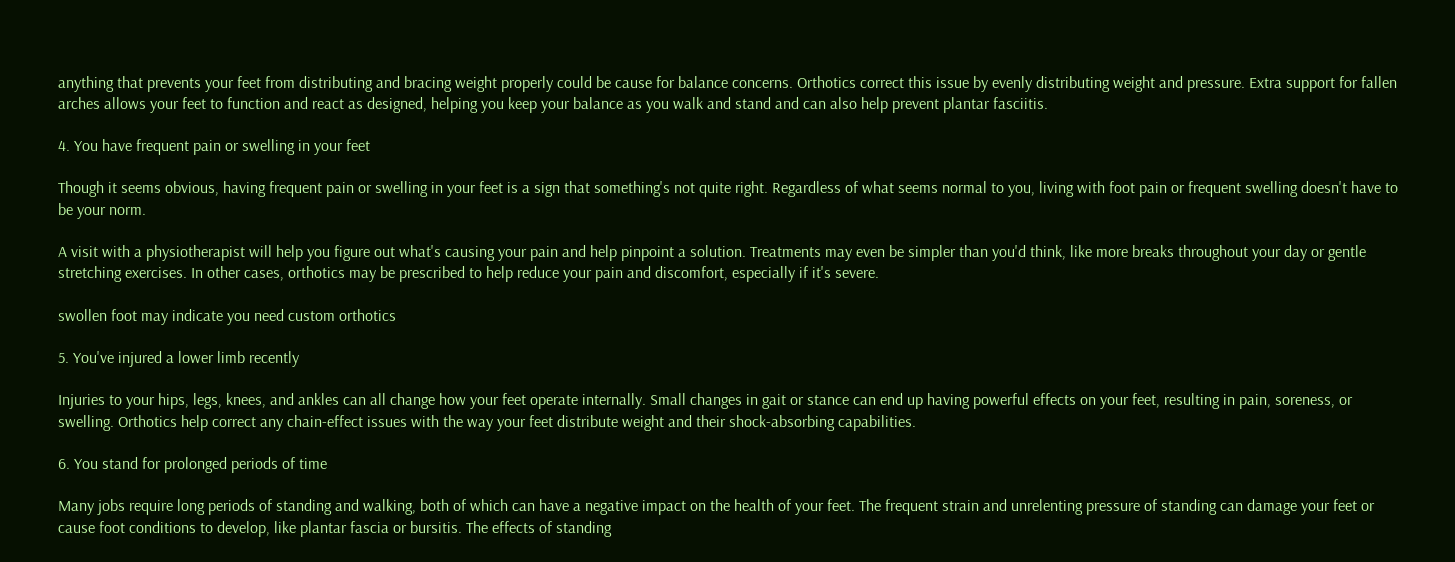anything that prevents your feet from distributing and bracing weight properly could be cause for balance concerns. Orthotics correct this issue by evenly distributing weight and pressure. Extra support for fallen arches allows your feet to function and react as designed, helping you keep your balance as you walk and stand and can also help prevent plantar fasciitis.

4. You have frequent pain or swelling in your feet

Though it seems obvious, having frequent pain or swelling in your feet is a sign that something's not quite right. Regardless of what seems normal to you, living with foot pain or frequent swelling doesn't have to be your norm.

A visit with a physiotherapist will help you figure out what's causing your pain and help pinpoint a solution. Treatments may even be simpler than you'd think, like more breaks throughout your day or gentle stretching exercises. In other cases, orthotics may be prescribed to help reduce your pain and discomfort, especially if it's severe.

swollen foot may indicate you need custom orthotics

5. You've injured a lower limb recently

Injuries to your hips, legs, knees, and ankles can all change how your feet operate internally. Small changes in gait or stance can end up having powerful effects on your feet, resulting in pain, soreness, or swelling. Orthotics help correct any chain-effect issues with the way your feet distribute weight and their shock-absorbing capabilities.

6. You stand for prolonged periods of time

Many jobs require long periods of standing and walking, both of which can have a negative impact on the health of your feet. The frequent strain and unrelenting pressure of standing can damage your feet or cause foot conditions to develop, like plantar fascia or bursitis. The effects of standing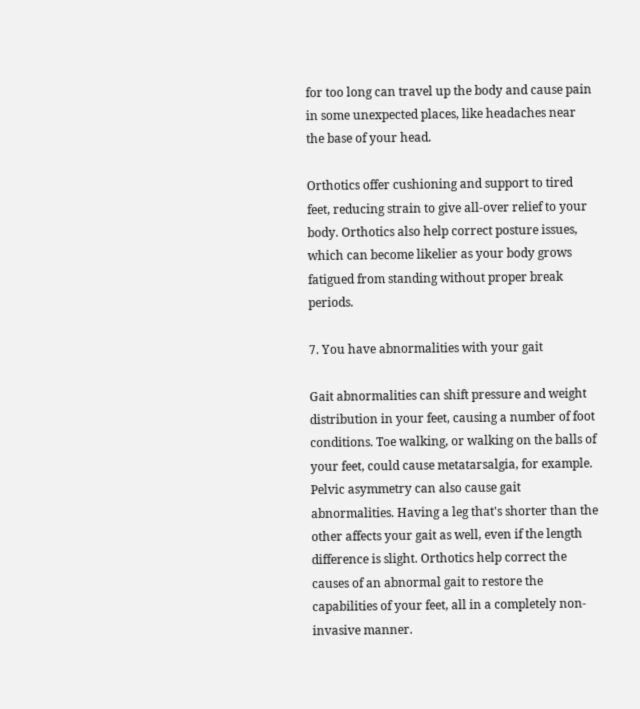for too long can travel up the body and cause pain in some unexpected places, like headaches near the base of your head.

Orthotics offer cushioning and support to tired feet, reducing strain to give all-over relief to your body. Orthotics also help correct posture issues, which can become likelier as your body grows fatigued from standing without proper break periods.

7. You have abnormalities with your gait

Gait abnormalities can shift pressure and weight distribution in your feet, causing a number of foot conditions. Toe walking, or walking on the balls of your feet, could cause metatarsalgia, for example. Pelvic asymmetry can also cause gait abnormalities. Having a leg that's shorter than the other affects your gait as well, even if the length difference is slight. Orthotics help correct the causes of an abnormal gait to restore the capabilities of your feet, all in a completely non-invasive manner.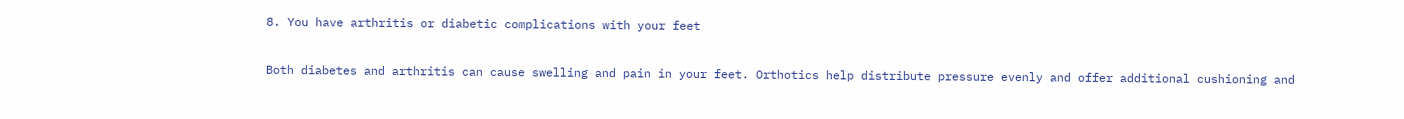8. You have arthritis or diabetic complications with your feet

Both diabetes and arthritis can cause swelling and pain in your feet. Orthotics help distribute pressure evenly and offer additional cushioning and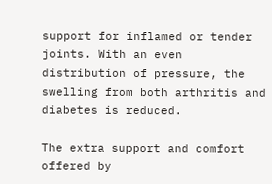support for inflamed or tender joints. With an even distribution of pressure, the swelling from both arthritis and diabetes is reduced.

The extra support and comfort offered by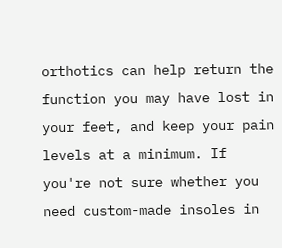orthotics can help return the function you may have lost in your feet, and keep your pain levels at a minimum. If you're not sure whether you need custom-made insoles in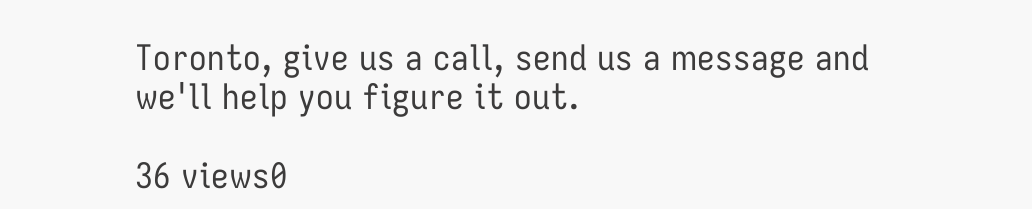Toronto, give us a call, send us a message and we'll help you figure it out.

36 views0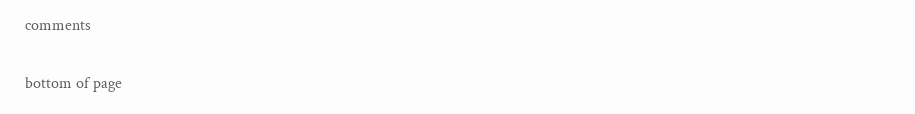comments


bottom of page